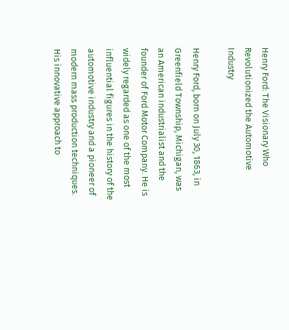Henry Ford: The Visionary Who Revolutionized the Automotive Industry

Henry Ford, born on July 30, 1863, in Greenfield Township, Michigan, was an American industrialist and the founder of Ford Motor Company. He is widely regarded as one of the most influential figures in the history of the automotive industry and a pioneer of modern mass production techniques. His innovative approach to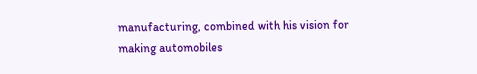manufacturing, combined with his vision for making automobiles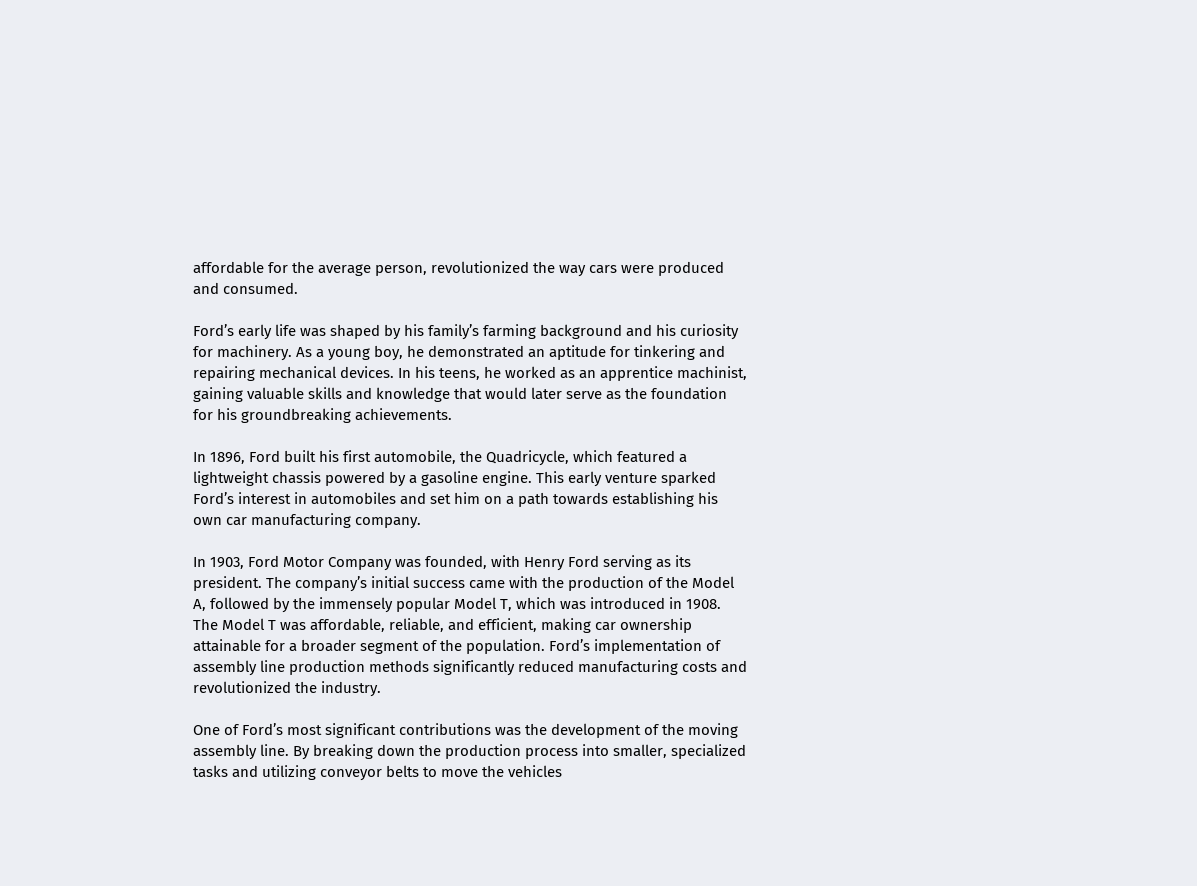affordable for the average person, revolutionized the way cars were produced and consumed.

Ford’s early life was shaped by his family’s farming background and his curiosity for machinery. As a young boy, he demonstrated an aptitude for tinkering and repairing mechanical devices. In his teens, he worked as an apprentice machinist, gaining valuable skills and knowledge that would later serve as the foundation for his groundbreaking achievements.

In 1896, Ford built his first automobile, the Quadricycle, which featured a lightweight chassis powered by a gasoline engine. This early venture sparked Ford’s interest in automobiles and set him on a path towards establishing his own car manufacturing company.

In 1903, Ford Motor Company was founded, with Henry Ford serving as its president. The company’s initial success came with the production of the Model A, followed by the immensely popular Model T, which was introduced in 1908. The Model T was affordable, reliable, and efficient, making car ownership attainable for a broader segment of the population. Ford’s implementation of assembly line production methods significantly reduced manufacturing costs and revolutionized the industry.

One of Ford’s most significant contributions was the development of the moving assembly line. By breaking down the production process into smaller, specialized tasks and utilizing conveyor belts to move the vehicles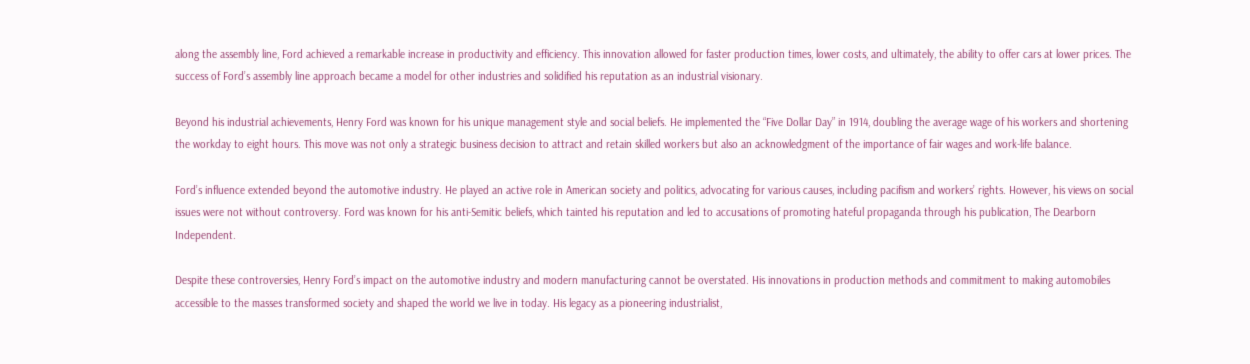along the assembly line, Ford achieved a remarkable increase in productivity and efficiency. This innovation allowed for faster production times, lower costs, and ultimately, the ability to offer cars at lower prices. The success of Ford’s assembly line approach became a model for other industries and solidified his reputation as an industrial visionary.

Beyond his industrial achievements, Henry Ford was known for his unique management style and social beliefs. He implemented the “Five Dollar Day” in 1914, doubling the average wage of his workers and shortening the workday to eight hours. This move was not only a strategic business decision to attract and retain skilled workers but also an acknowledgment of the importance of fair wages and work-life balance.

Ford’s influence extended beyond the automotive industry. He played an active role in American society and politics, advocating for various causes, including pacifism and workers’ rights. However, his views on social issues were not without controversy. Ford was known for his anti-Semitic beliefs, which tainted his reputation and led to accusations of promoting hateful propaganda through his publication, The Dearborn Independent.

Despite these controversies, Henry Ford’s impact on the automotive industry and modern manufacturing cannot be overstated. His innovations in production methods and commitment to making automobiles accessible to the masses transformed society and shaped the world we live in today. His legacy as a pioneering industrialist,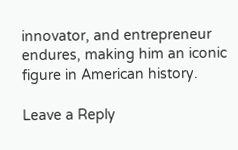innovator, and entrepreneur endures, making him an iconic figure in American history.

Leave a Reply